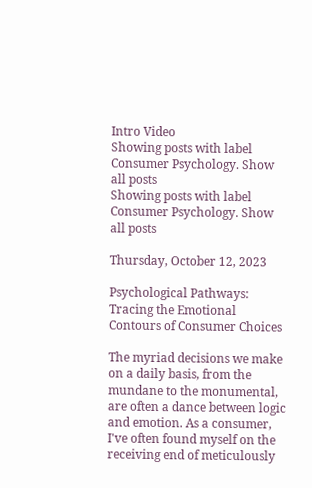Intro Video
Showing posts with label Consumer Psychology. Show all posts
Showing posts with label Consumer Psychology. Show all posts

Thursday, October 12, 2023

Psychological Pathways: Tracing the Emotional Contours of Consumer Choices

The myriad decisions we make on a daily basis, from the mundane to the monumental, are often a dance between logic and emotion. As a consumer, I've often found myself on the receiving end of meticulously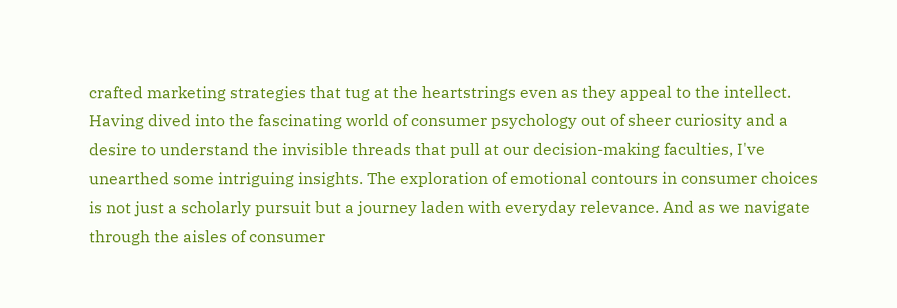crafted marketing strategies that tug at the heartstrings even as they appeal to the intellect. Having dived into the fascinating world of consumer psychology out of sheer curiosity and a desire to understand the invisible threads that pull at our decision-making faculties, I've unearthed some intriguing insights. The exploration of emotional contours in consumer choices is not just a scholarly pursuit but a journey laden with everyday relevance. And as we navigate through the aisles of consumer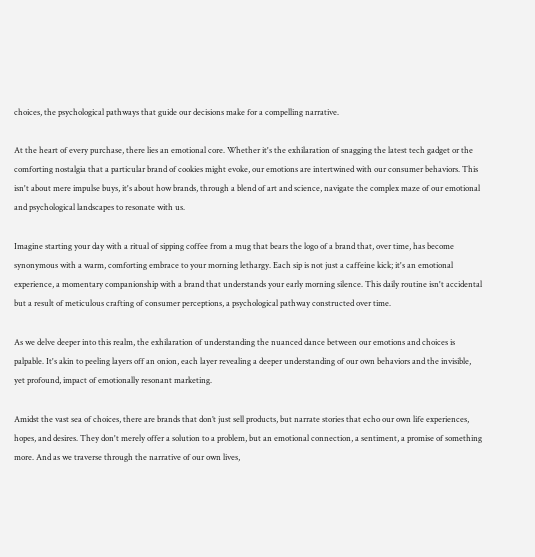choices, the psychological pathways that guide our decisions make for a compelling narrative.

At the heart of every purchase, there lies an emotional core. Whether it's the exhilaration of snagging the latest tech gadget or the comforting nostalgia that a particular brand of cookies might evoke, our emotions are intertwined with our consumer behaviors. This isn't about mere impulse buys, it's about how brands, through a blend of art and science, navigate the complex maze of our emotional and psychological landscapes to resonate with us.

Imagine starting your day with a ritual of sipping coffee from a mug that bears the logo of a brand that, over time, has become synonymous with a warm, comforting embrace to your morning lethargy. Each sip is not just a caffeine kick; it's an emotional experience, a momentary companionship with a brand that understands your early morning silence. This daily routine isn't accidental but a result of meticulous crafting of consumer perceptions, a psychological pathway constructed over time.

As we delve deeper into this realm, the exhilaration of understanding the nuanced dance between our emotions and choices is palpable. It's akin to peeling layers off an onion, each layer revealing a deeper understanding of our own behaviors and the invisible, yet profound, impact of emotionally resonant marketing.

Amidst the vast sea of choices, there are brands that don’t just sell products, but narrate stories that echo our own life experiences, hopes, and desires. They don't merely offer a solution to a problem, but an emotional connection, a sentiment, a promise of something more. And as we traverse through the narrative of our own lives,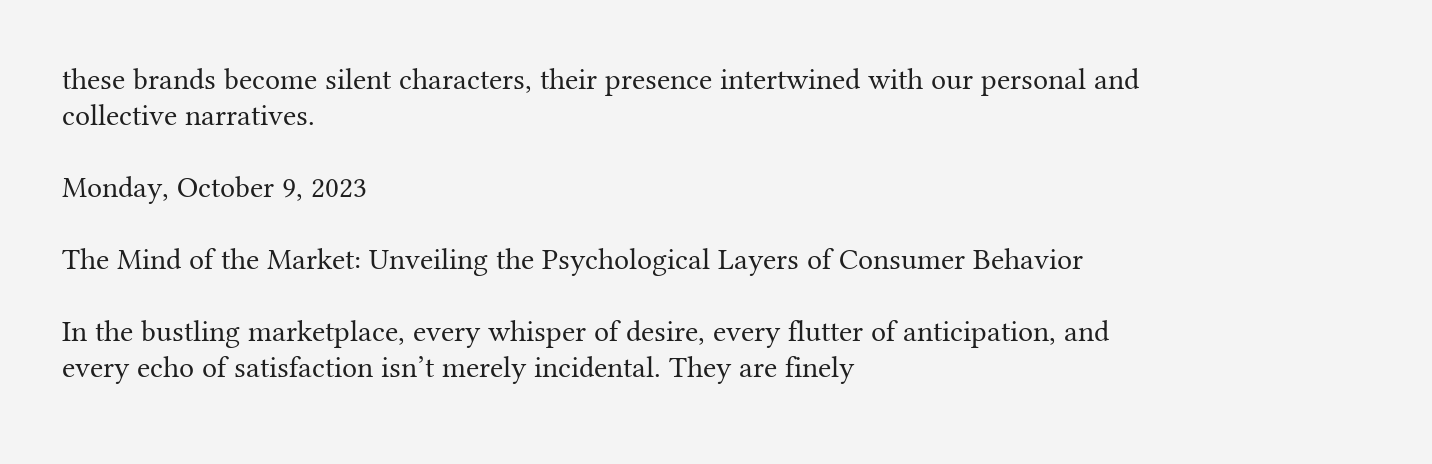these brands become silent characters, their presence intertwined with our personal and collective narratives.

Monday, October 9, 2023

The Mind of the Market: Unveiling the Psychological Layers of Consumer Behavior

In the bustling marketplace, every whisper of desire, every flutter of anticipation, and every echo of satisfaction isn’t merely incidental. They are finely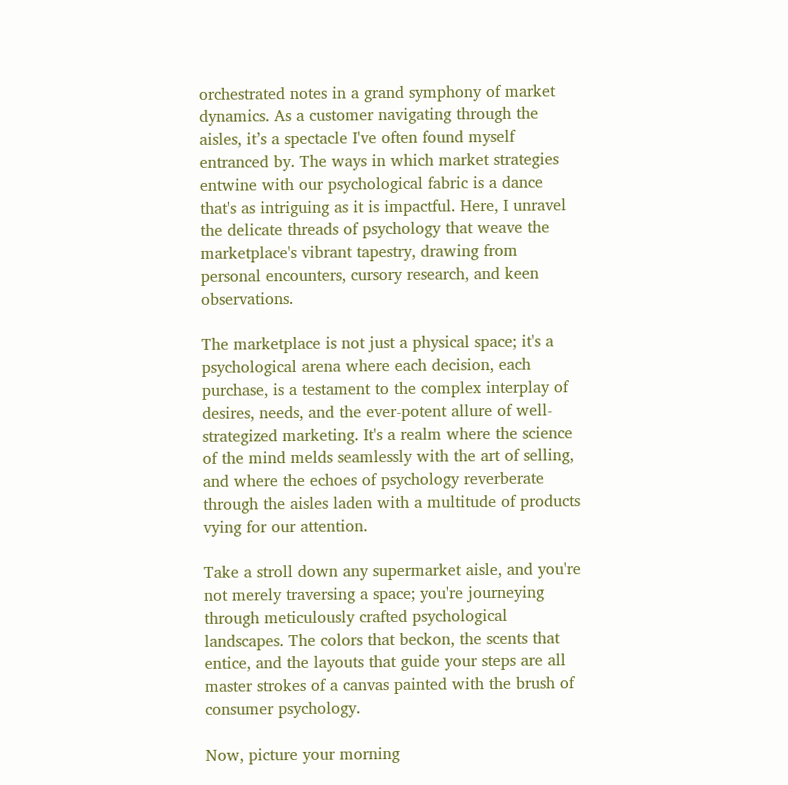orchestrated notes in a grand symphony of market dynamics. As a customer navigating through the aisles, it’s a spectacle I've often found myself entranced by. The ways in which market strategies entwine with our psychological fabric is a dance that's as intriguing as it is impactful. Here, I unravel the delicate threads of psychology that weave the marketplace's vibrant tapestry, drawing from personal encounters, cursory research, and keen observations.

The marketplace is not just a physical space; it's a psychological arena where each decision, each purchase, is a testament to the complex interplay of desires, needs, and the ever-potent allure of well-strategized marketing. It's a realm where the science of the mind melds seamlessly with the art of selling, and where the echoes of psychology reverberate through the aisles laden with a multitude of products vying for our attention.

Take a stroll down any supermarket aisle, and you're not merely traversing a space; you're journeying through meticulously crafted psychological landscapes. The colors that beckon, the scents that entice, and the layouts that guide your steps are all master strokes of a canvas painted with the brush of consumer psychology.

Now, picture your morning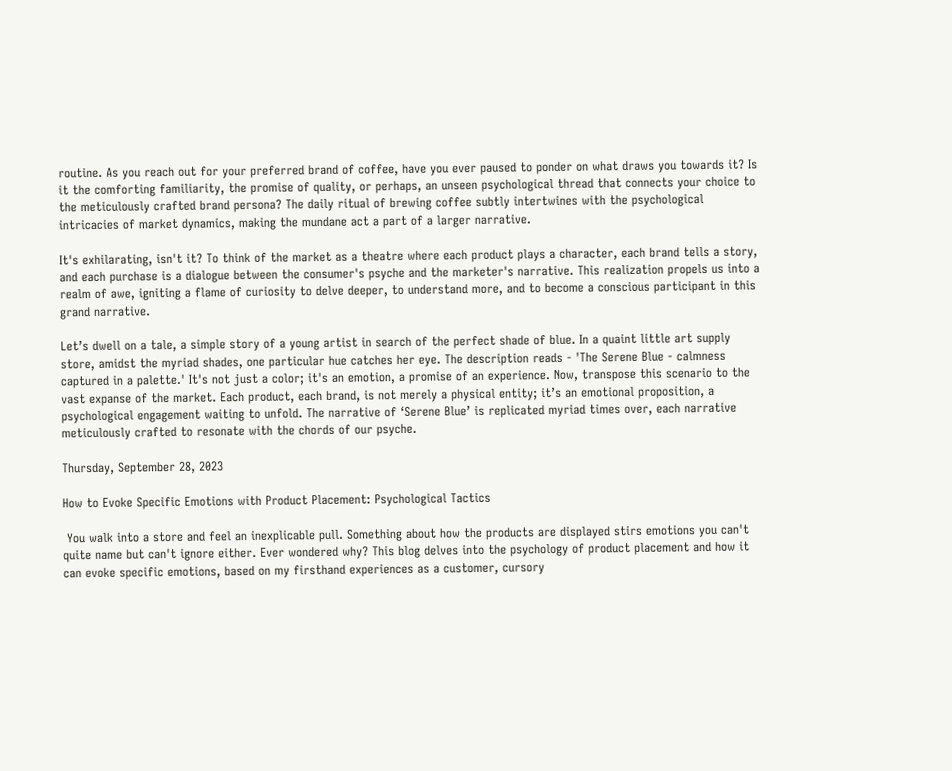routine. As you reach out for your preferred brand of coffee, have you ever paused to ponder on what draws you towards it? Is it the comforting familiarity, the promise of quality, or perhaps, an unseen psychological thread that connects your choice to the meticulously crafted brand persona? The daily ritual of brewing coffee subtly intertwines with the psychological intricacies of market dynamics, making the mundane act a part of a larger narrative.

It's exhilarating, isn't it? To think of the market as a theatre where each product plays a character, each brand tells a story, and each purchase is a dialogue between the consumer's psyche and the marketer's narrative. This realization propels us into a realm of awe, igniting a flame of curiosity to delve deeper, to understand more, and to become a conscious participant in this grand narrative.

Let’s dwell on a tale, a simple story of a young artist in search of the perfect shade of blue. In a quaint little art supply store, amidst the myriad shades, one particular hue catches her eye. The description reads - 'The Serene Blue - calmness captured in a palette.' It's not just a color; it's an emotion, a promise of an experience. Now, transpose this scenario to the vast expanse of the market. Each product, each brand, is not merely a physical entity; it’s an emotional proposition, a psychological engagement waiting to unfold. The narrative of ‘Serene Blue’ is replicated myriad times over, each narrative meticulously crafted to resonate with the chords of our psyche.

Thursday, September 28, 2023

How to Evoke Specific Emotions with Product Placement: Psychological Tactics

 You walk into a store and feel an inexplicable pull. Something about how the products are displayed stirs emotions you can't quite name but can't ignore either. Ever wondered why? This blog delves into the psychology of product placement and how it can evoke specific emotions, based on my firsthand experiences as a customer, cursory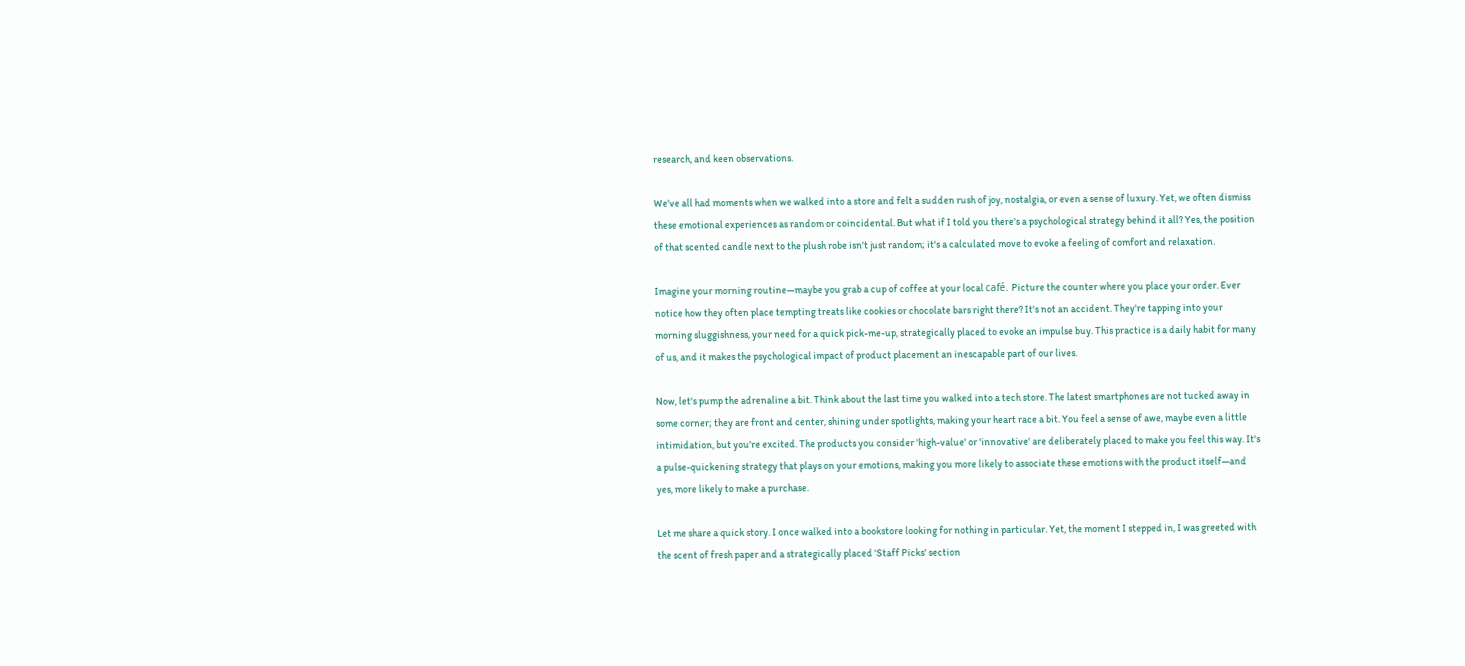research, and keen observations.

We've all had moments when we walked into a store and felt a sudden rush of joy, nostalgia, or even a sense of luxury. Yet, we often dismiss these emotional experiences as random or coincidental. But what if I told you there's a psychological strategy behind it all? Yes, the position of that scented candle next to the plush robe isn't just random; it's a calculated move to evoke a feeling of comfort and relaxation.

Imagine your morning routine—maybe you grab a cup of coffee at your local café. Picture the counter where you place your order. Ever notice how they often place tempting treats like cookies or chocolate bars right there? It's not an accident. They're tapping into your morning sluggishness, your need for a quick pick-me-up, strategically placed to evoke an impulse buy. This practice is a daily habit for many of us, and it makes the psychological impact of product placement an inescapable part of our lives.

Now, let's pump the adrenaline a bit. Think about the last time you walked into a tech store. The latest smartphones are not tucked away in some corner; they are front and center, shining under spotlights, making your heart race a bit. You feel a sense of awe, maybe even a little intimidation, but you're excited. The products you consider 'high-value' or 'innovative' are deliberately placed to make you feel this way. It's a pulse-quickening strategy that plays on your emotions, making you more likely to associate these emotions with the product itself—and yes, more likely to make a purchase.

Let me share a quick story. I once walked into a bookstore looking for nothing in particular. Yet, the moment I stepped in, I was greeted with the scent of fresh paper and a strategically placed 'Staff Picks' section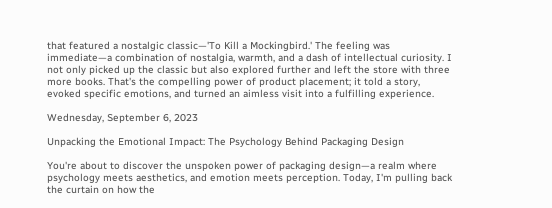that featured a nostalgic classic—'To Kill a Mockingbird.' The feeling was immediate—a combination of nostalgia, warmth, and a dash of intellectual curiosity. I not only picked up the classic but also explored further and left the store with three more books. That's the compelling power of product placement; it told a story, evoked specific emotions, and turned an aimless visit into a fulfilling experience.

Wednesday, September 6, 2023

Unpacking the Emotional Impact: The Psychology Behind Packaging Design

You're about to discover the unspoken power of packaging design—a realm where psychology meets aesthetics, and emotion meets perception. Today, I'm pulling back the curtain on how the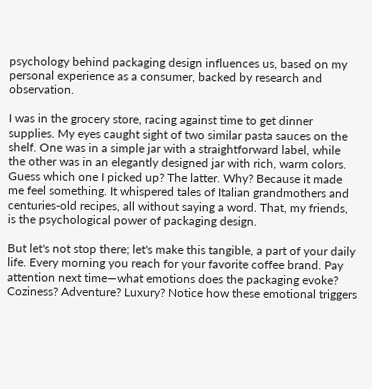psychology behind packaging design influences us, based on my personal experience as a consumer, backed by research and observation.

I was in the grocery store, racing against time to get dinner supplies. My eyes caught sight of two similar pasta sauces on the shelf. One was in a simple jar with a straightforward label, while the other was in an elegantly designed jar with rich, warm colors. Guess which one I picked up? The latter. Why? Because it made me feel something. It whispered tales of Italian grandmothers and centuries-old recipes, all without saying a word. That, my friends, is the psychological power of packaging design.

But let's not stop there; let's make this tangible, a part of your daily life. Every morning you reach for your favorite coffee brand. Pay attention next time—what emotions does the packaging evoke? Coziness? Adventure? Luxury? Notice how these emotional triggers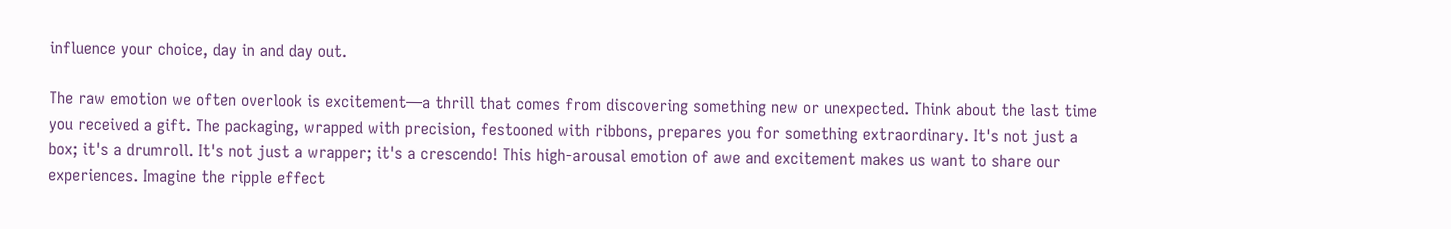influence your choice, day in and day out.

The raw emotion we often overlook is excitement—a thrill that comes from discovering something new or unexpected. Think about the last time you received a gift. The packaging, wrapped with precision, festooned with ribbons, prepares you for something extraordinary. It's not just a box; it's a drumroll. It's not just a wrapper; it's a crescendo! This high-arousal emotion of awe and excitement makes us want to share our experiences. Imagine the ripple effect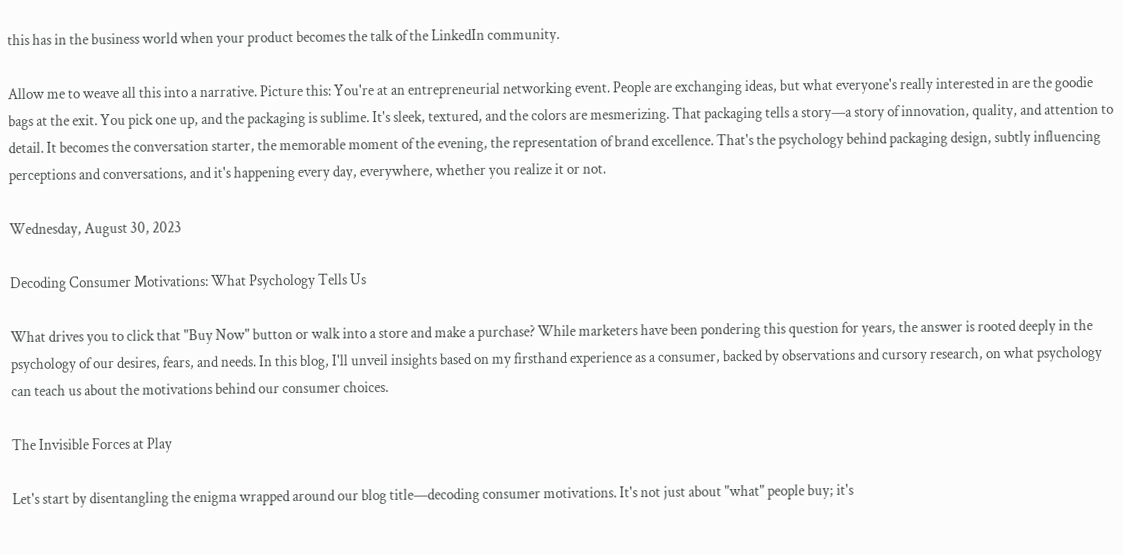this has in the business world when your product becomes the talk of the LinkedIn community.

Allow me to weave all this into a narrative. Picture this: You're at an entrepreneurial networking event. People are exchanging ideas, but what everyone's really interested in are the goodie bags at the exit. You pick one up, and the packaging is sublime. It's sleek, textured, and the colors are mesmerizing. That packaging tells a story—a story of innovation, quality, and attention to detail. It becomes the conversation starter, the memorable moment of the evening, the representation of brand excellence. That's the psychology behind packaging design, subtly influencing perceptions and conversations, and it's happening every day, everywhere, whether you realize it or not.

Wednesday, August 30, 2023

Decoding Consumer Motivations: What Psychology Tells Us

What drives you to click that "Buy Now" button or walk into a store and make a purchase? While marketers have been pondering this question for years, the answer is rooted deeply in the psychology of our desires, fears, and needs. In this blog, I'll unveil insights based on my firsthand experience as a consumer, backed by observations and cursory research, on what psychology can teach us about the motivations behind our consumer choices.

The Invisible Forces at Play

Let's start by disentangling the enigma wrapped around our blog title—decoding consumer motivations. It's not just about "what" people buy; it's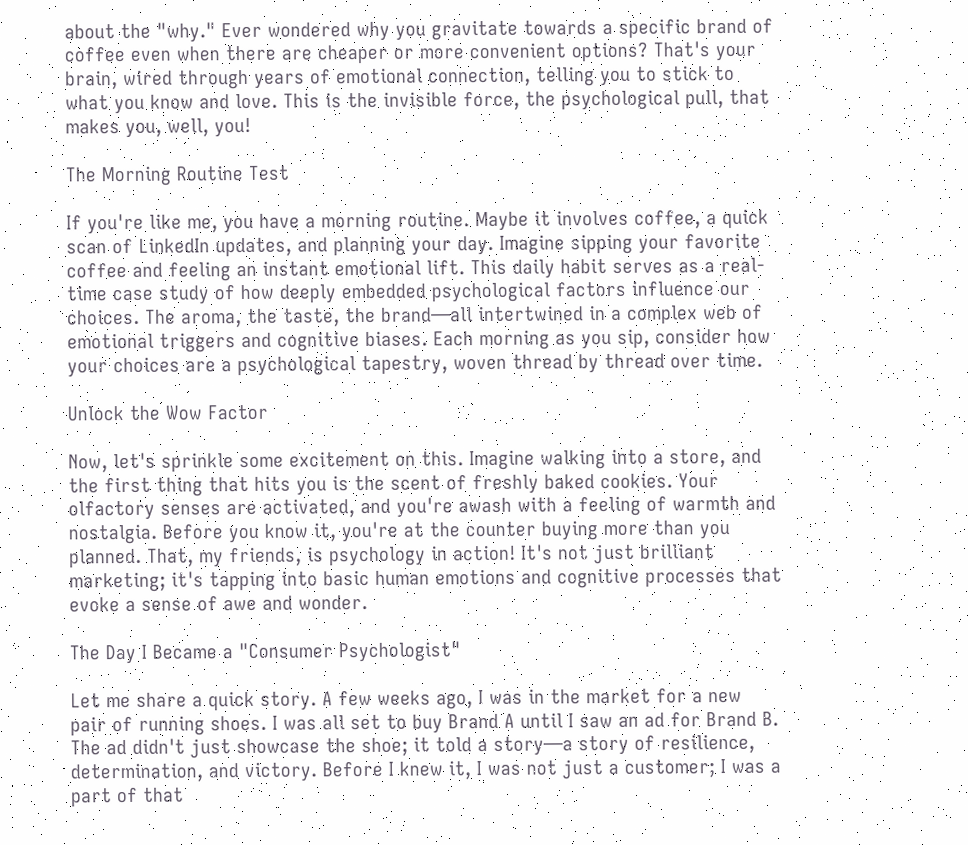about the "why." Ever wondered why you gravitate towards a specific brand of coffee even when there are cheaper or more convenient options? That's your brain, wired through years of emotional connection, telling you to stick to what you know and love. This is the invisible force, the psychological pull, that makes you, well, you!

The Morning Routine Test

If you're like me, you have a morning routine. Maybe it involves coffee, a quick scan of LinkedIn updates, and planning your day. Imagine sipping your favorite coffee and feeling an instant emotional lift. This daily habit serves as a real-time case study of how deeply embedded psychological factors influence our choices. The aroma, the taste, the brand—all intertwined in a complex web of emotional triggers and cognitive biases. Each morning as you sip, consider how your choices are a psychological tapestry, woven thread by thread over time.

Unlock the Wow Factor

Now, let's sprinkle some excitement on this. Imagine walking into a store, and the first thing that hits you is the scent of freshly baked cookies. Your olfactory senses are activated, and you're awash with a feeling of warmth and nostalgia. Before you know it, you're at the counter buying more than you planned. That, my friends, is psychology in action! It's not just brilliant marketing; it's tapping into basic human emotions and cognitive processes that evoke a sense of awe and wonder.

The Day I Became a "Consumer Psychologist"

Let me share a quick story. A few weeks ago, I was in the market for a new pair of running shoes. I was all set to buy Brand A until I saw an ad for Brand B. The ad didn't just showcase the shoe; it told a story—a story of resilience, determination, and victory. Before I knew it, I was not just a customer; I was a part of that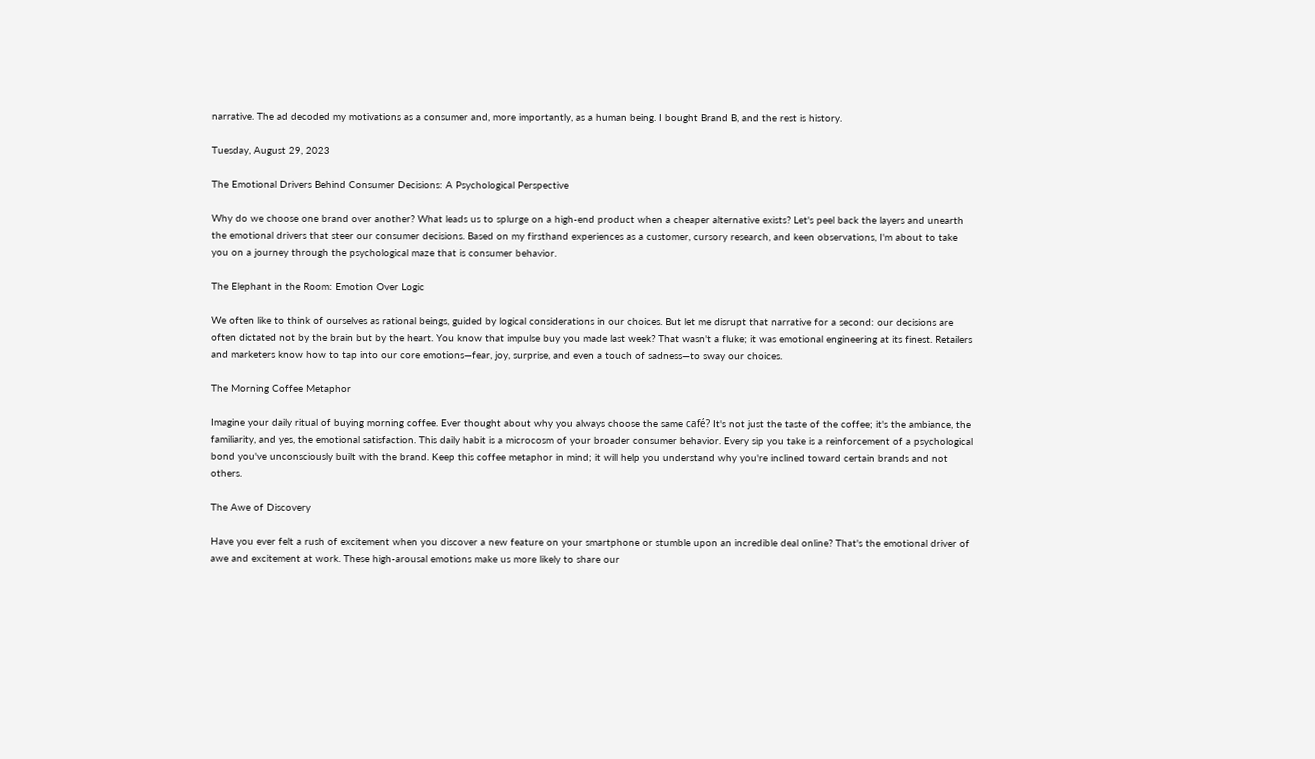narrative. The ad decoded my motivations as a consumer and, more importantly, as a human being. I bought Brand B, and the rest is history.

Tuesday, August 29, 2023

The Emotional Drivers Behind Consumer Decisions: A Psychological Perspective

Why do we choose one brand over another? What leads us to splurge on a high-end product when a cheaper alternative exists? Let's peel back the layers and unearth the emotional drivers that steer our consumer decisions. Based on my firsthand experiences as a customer, cursory research, and keen observations, I'm about to take you on a journey through the psychological maze that is consumer behavior.

The Elephant in the Room: Emotion Over Logic

We often like to think of ourselves as rational beings, guided by logical considerations in our choices. But let me disrupt that narrative for a second: our decisions are often dictated not by the brain but by the heart. You know that impulse buy you made last week? That wasn't a fluke; it was emotional engineering at its finest. Retailers and marketers know how to tap into our core emotions—fear, joy, surprise, and even a touch of sadness—to sway our choices.

The Morning Coffee Metaphor

Imagine your daily ritual of buying morning coffee. Ever thought about why you always choose the same café? It's not just the taste of the coffee; it's the ambiance, the familiarity, and yes, the emotional satisfaction. This daily habit is a microcosm of your broader consumer behavior. Every sip you take is a reinforcement of a psychological bond you've unconsciously built with the brand. Keep this coffee metaphor in mind; it will help you understand why you're inclined toward certain brands and not others.

The Awe of Discovery

Have you ever felt a rush of excitement when you discover a new feature on your smartphone or stumble upon an incredible deal online? That's the emotional driver of awe and excitement at work. These high-arousal emotions make us more likely to share our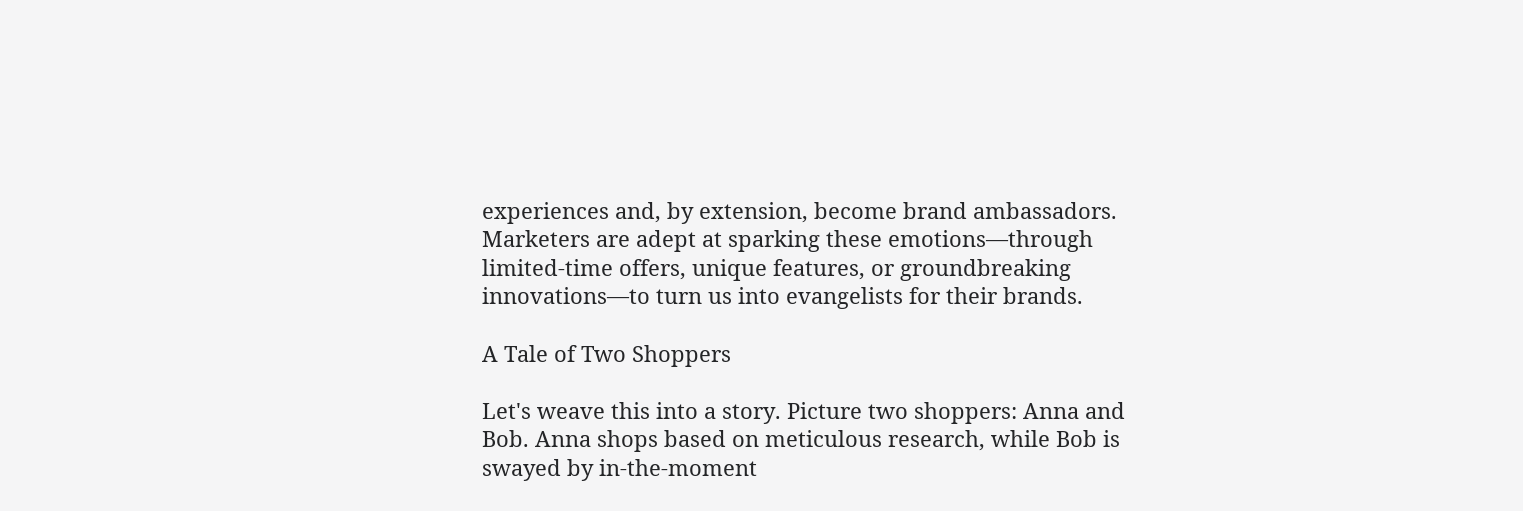experiences and, by extension, become brand ambassadors. Marketers are adept at sparking these emotions—through limited-time offers, unique features, or groundbreaking innovations—to turn us into evangelists for their brands.

A Tale of Two Shoppers

Let's weave this into a story. Picture two shoppers: Anna and Bob. Anna shops based on meticulous research, while Bob is swayed by in-the-moment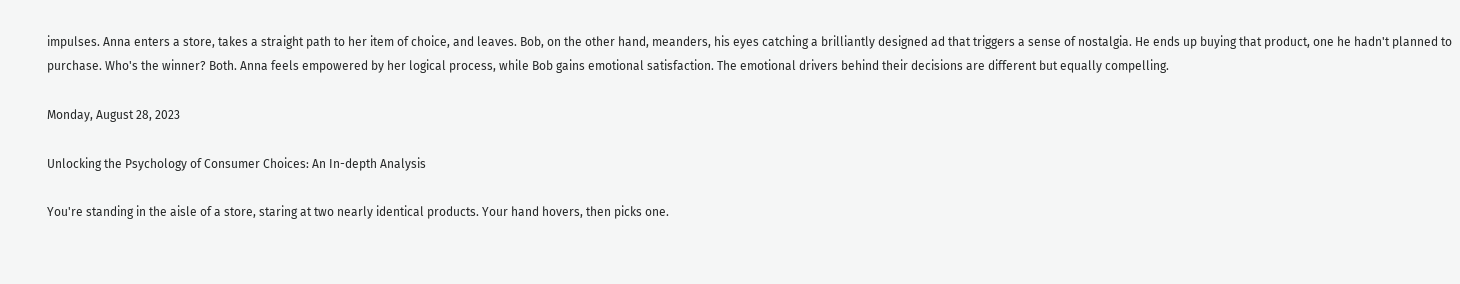impulses. Anna enters a store, takes a straight path to her item of choice, and leaves. Bob, on the other hand, meanders, his eyes catching a brilliantly designed ad that triggers a sense of nostalgia. He ends up buying that product, one he hadn't planned to purchase. Who's the winner? Both. Anna feels empowered by her logical process, while Bob gains emotional satisfaction. The emotional drivers behind their decisions are different but equally compelling.

Monday, August 28, 2023

Unlocking the Psychology of Consumer Choices: An In-depth Analysis

You're standing in the aisle of a store, staring at two nearly identical products. Your hand hovers, then picks one.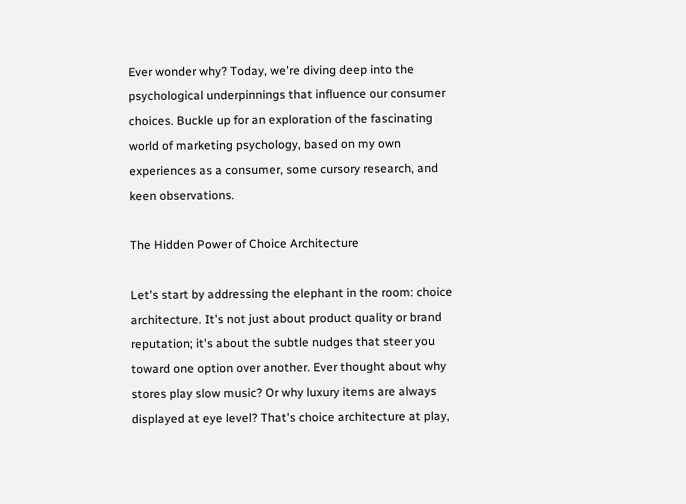Ever wonder why? Today, we're diving deep into the psychological underpinnings that influence our consumer choices. Buckle up for an exploration of the fascinating world of marketing psychology, based on my own experiences as a consumer, some cursory research, and keen observations.

The Hidden Power of Choice Architecture

Let's start by addressing the elephant in the room: choice architecture. It's not just about product quality or brand reputation; it's about the subtle nudges that steer you toward one option over another. Ever thought about why stores play slow music? Or why luxury items are always displayed at eye level? That's choice architecture at play,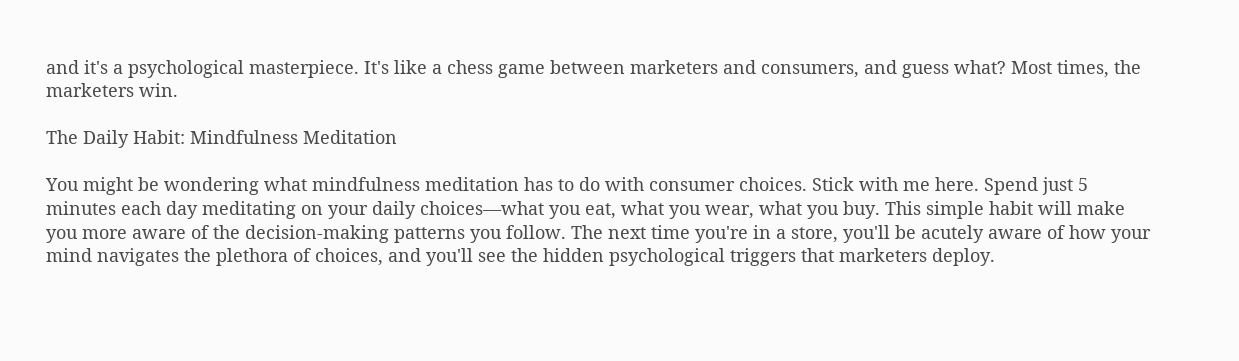and it's a psychological masterpiece. It's like a chess game between marketers and consumers, and guess what? Most times, the marketers win.

The Daily Habit: Mindfulness Meditation

You might be wondering what mindfulness meditation has to do with consumer choices. Stick with me here. Spend just 5 minutes each day meditating on your daily choices—what you eat, what you wear, what you buy. This simple habit will make you more aware of the decision-making patterns you follow. The next time you're in a store, you'll be acutely aware of how your mind navigates the plethora of choices, and you'll see the hidden psychological triggers that marketers deploy.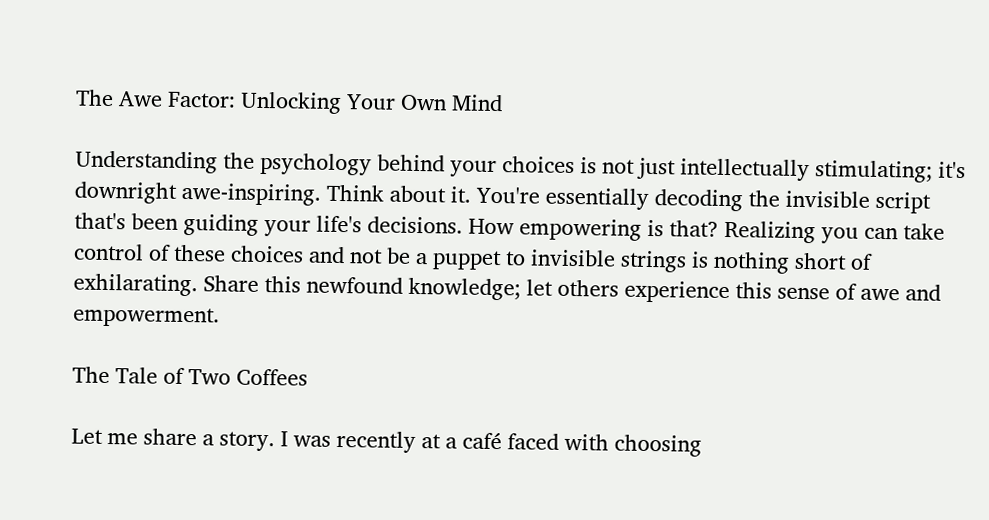The Awe Factor: Unlocking Your Own Mind

Understanding the psychology behind your choices is not just intellectually stimulating; it's downright awe-inspiring. Think about it. You're essentially decoding the invisible script that's been guiding your life's decisions. How empowering is that? Realizing you can take control of these choices and not be a puppet to invisible strings is nothing short of exhilarating. Share this newfound knowledge; let others experience this sense of awe and empowerment.

The Tale of Two Coffees

Let me share a story. I was recently at a café faced with choosing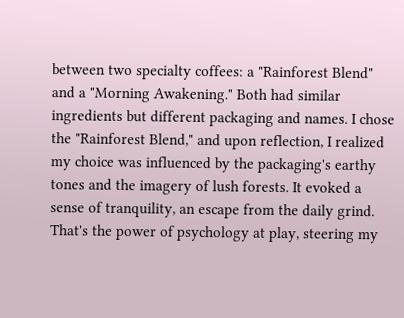between two specialty coffees: a "Rainforest Blend" and a "Morning Awakening." Both had similar ingredients but different packaging and names. I chose the "Rainforest Blend," and upon reflection, I realized my choice was influenced by the packaging's earthy tones and the imagery of lush forests. It evoked a sense of tranquility, an escape from the daily grind. That's the power of psychology at play, steering my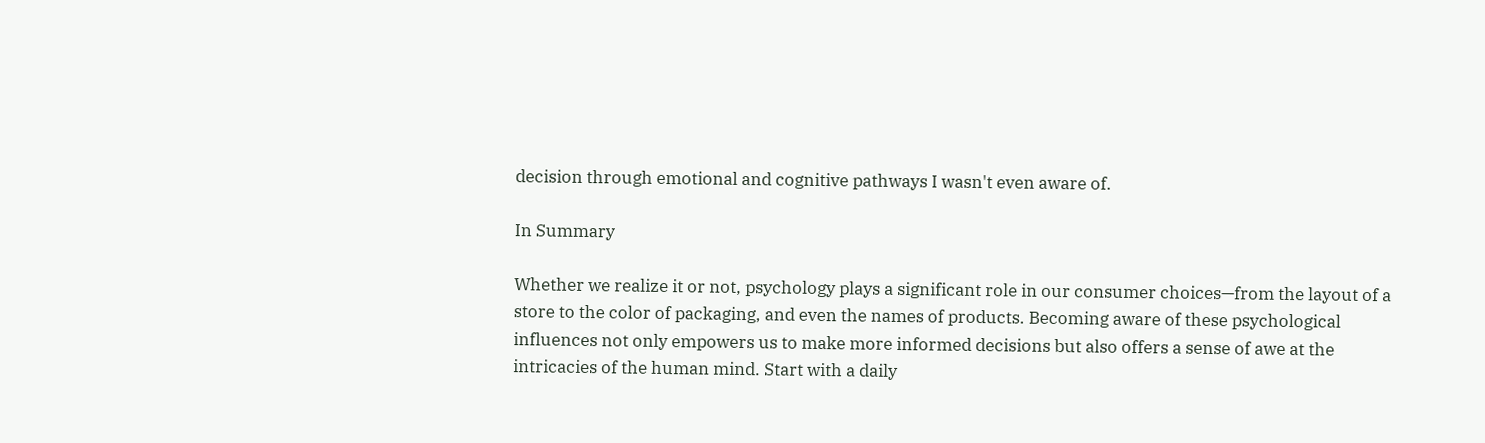decision through emotional and cognitive pathways I wasn't even aware of.

In Summary

Whether we realize it or not, psychology plays a significant role in our consumer choices—from the layout of a store to the color of packaging, and even the names of products. Becoming aware of these psychological influences not only empowers us to make more informed decisions but also offers a sense of awe at the intricacies of the human mind. Start with a daily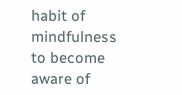habit of mindfulness to become aware of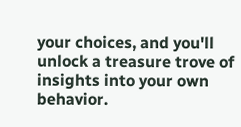your choices, and you'll unlock a treasure trove of insights into your own behavior.